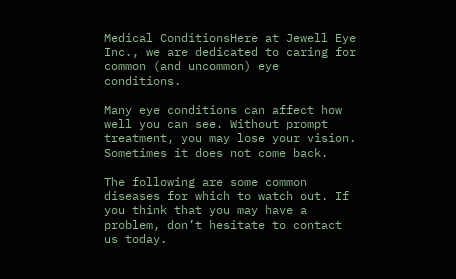Medical ConditionsHere at Jewell Eye Inc., we are dedicated to caring for common (and uncommon) eye conditions.

Many eye conditions can affect how well you can see. Without prompt treatment, you may lose your vision. Sometimes it does not come back.

The following are some common diseases for which to watch out. If you think that you may have a problem, don’t hesitate to contact us today.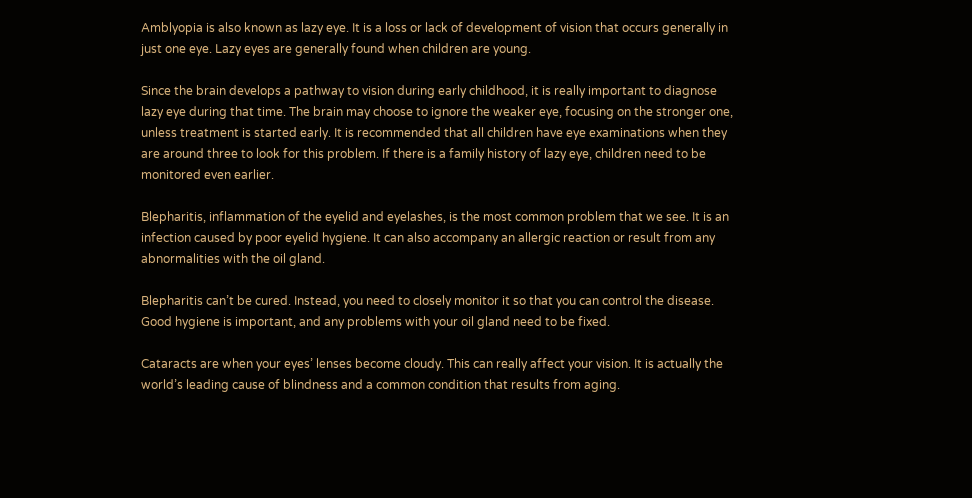Amblyopia is also known as lazy eye. It is a loss or lack of development of vision that occurs generally in just one eye. Lazy eyes are generally found when children are young.

Since the brain develops a pathway to vision during early childhood, it is really important to diagnose lazy eye during that time. The brain may choose to ignore the weaker eye, focusing on the stronger one, unless treatment is started early. It is recommended that all children have eye examinations when they are around three to look for this problem. If there is a family history of lazy eye, children need to be monitored even earlier.

Blepharitis, inflammation of the eyelid and eyelashes, is the most common problem that we see. It is an infection caused by poor eyelid hygiene. It can also accompany an allergic reaction or result from any abnormalities with the oil gland.

Blepharitis can’t be cured. Instead, you need to closely monitor it so that you can control the disease. Good hygiene is important, and any problems with your oil gland need to be fixed.

Cataracts are when your eyes’ lenses become cloudy. This can really affect your vision. It is actually the world’s leading cause of blindness and a common condition that results from aging.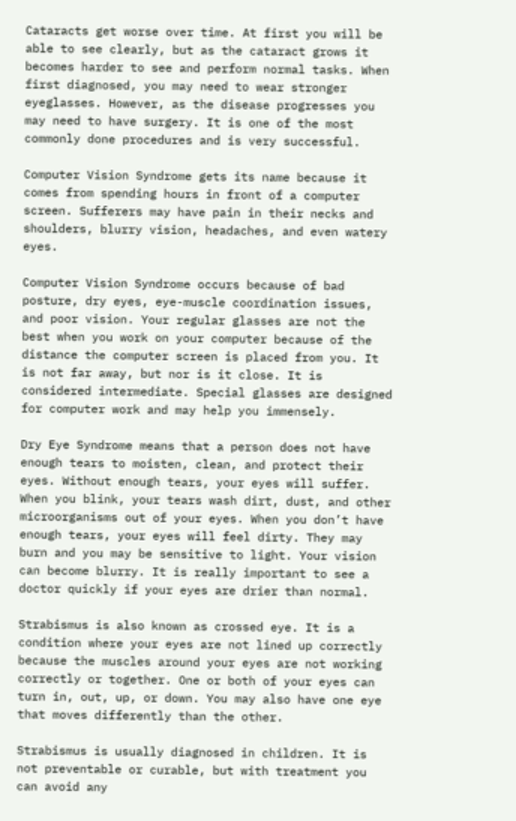Cataracts get worse over time. At first you will be able to see clearly, but as the cataract grows it becomes harder to see and perform normal tasks. When first diagnosed, you may need to wear stronger eyeglasses. However, as the disease progresses you may need to have surgery. It is one of the most commonly done procedures and is very successful.

Computer Vision Syndrome gets its name because it comes from spending hours in front of a computer screen. Sufferers may have pain in their necks and shoulders, blurry vision, headaches, and even watery eyes.

Computer Vision Syndrome occurs because of bad posture, dry eyes, eye-muscle coordination issues, and poor vision. Your regular glasses are not the best when you work on your computer because of the distance the computer screen is placed from you. It is not far away, but nor is it close. It is considered intermediate. Special glasses are designed for computer work and may help you immensely.

Dry Eye Syndrome means that a person does not have enough tears to moisten, clean, and protect their eyes. Without enough tears, your eyes will suffer. When you blink, your tears wash dirt, dust, and other microorganisms out of your eyes. When you don’t have enough tears, your eyes will feel dirty. They may burn and you may be sensitive to light. Your vision can become blurry. It is really important to see a doctor quickly if your eyes are drier than normal.

Strabismus is also known as crossed eye. It is a condition where your eyes are not lined up correctly because the muscles around your eyes are not working correctly or together. One or both of your eyes can turn in, out, up, or down. You may also have one eye that moves differently than the other.

Strabismus is usually diagnosed in children. It is not preventable or curable, but with treatment you can avoid any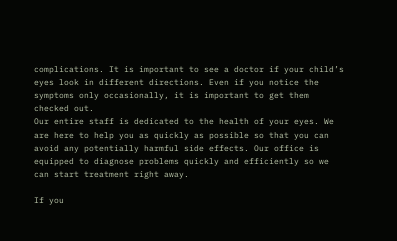complications. It is important to see a doctor if your child’s eyes look in different directions. Even if you notice the symptoms only occasionally, it is important to get them checked out.
Our entire staff is dedicated to the health of your eyes. We are here to help you as quickly as possible so that you can avoid any potentially harmful side effects. Our office is equipped to diagnose problems quickly and efficiently so we can start treatment right away.

If you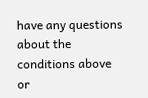have any questions about the conditions above or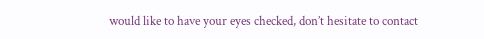would like to have your eyes checked, don’t hesitate to contact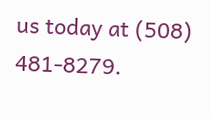us today at (508) 481-8279.